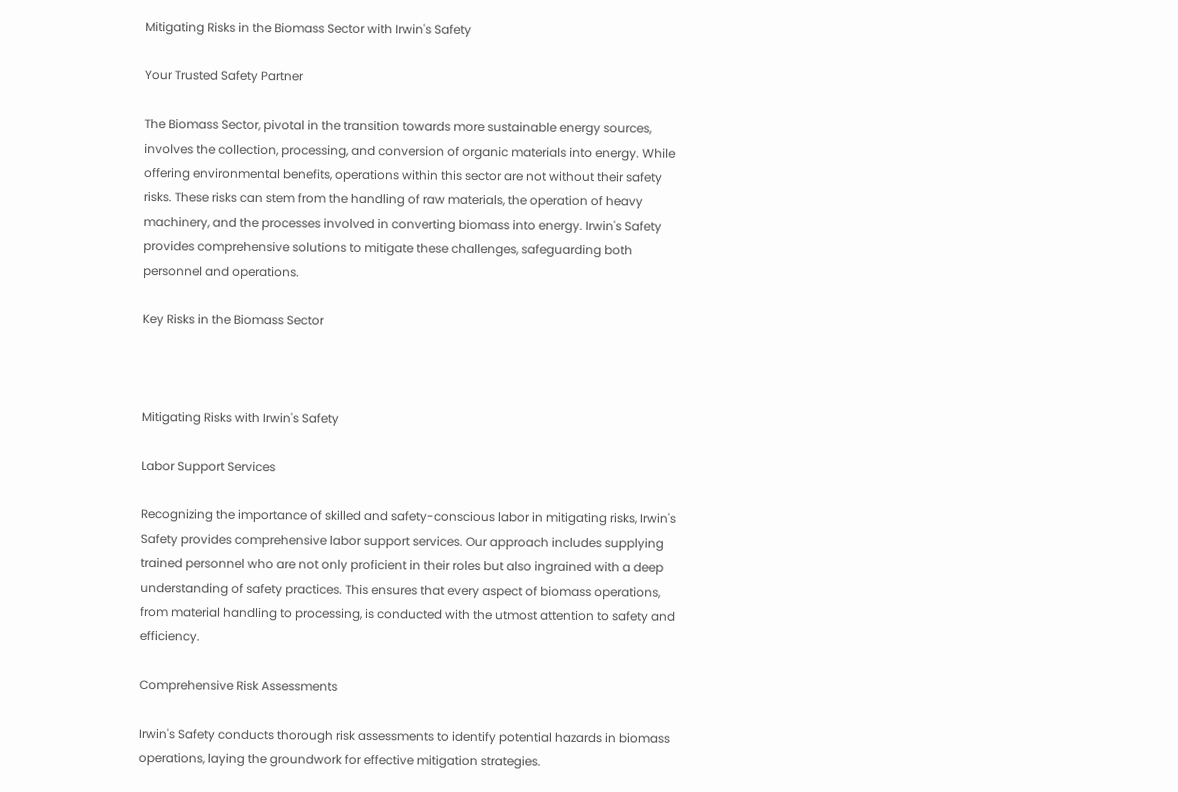Mitigating Risks in the Biomass Sector with Irwin's Safety

Your Trusted Safety Partner

The Biomass Sector, pivotal in the transition towards more sustainable energy sources, involves the collection, processing, and conversion of organic materials into energy. While offering environmental benefits, operations within this sector are not without their safety risks. These risks can stem from the handling of raw materials, the operation of heavy machinery, and the processes involved in converting biomass into energy. Irwin's Safety provides comprehensive solutions to mitigate these challenges, safeguarding both personnel and operations.

Key Risks in the Biomass Sector



Mitigating Risks with Irwin's Safety

Labor Support Services

Recognizing the importance of skilled and safety-conscious labor in mitigating risks, Irwin's Safety provides comprehensive labor support services. Our approach includes supplying trained personnel who are not only proficient in their roles but also ingrained with a deep understanding of safety practices. This ensures that every aspect of biomass operations, from material handling to processing, is conducted with the utmost attention to safety and efficiency.

Comprehensive Risk Assessments

Irwin's Safety conducts thorough risk assessments to identify potential hazards in biomass operations, laying the groundwork for effective mitigation strategies.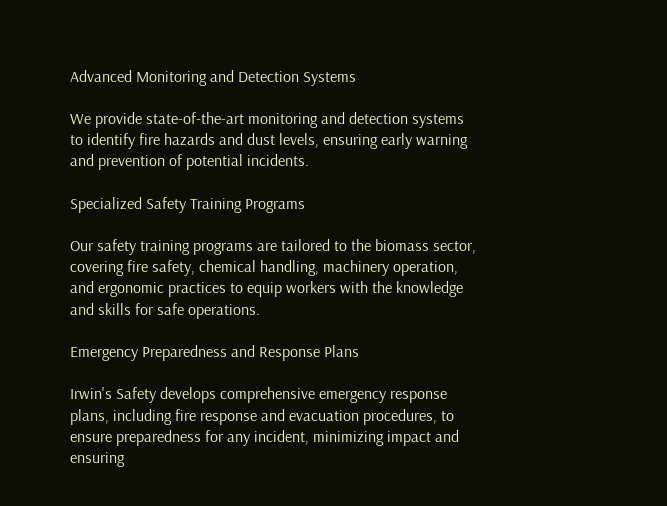Advanced Monitoring and Detection Systems

We provide state-of-the-art monitoring and detection systems to identify fire hazards and dust levels, ensuring early warning and prevention of potential incidents.

Specialized Safety Training Programs

Our safety training programs are tailored to the biomass sector, covering fire safety, chemical handling, machinery operation, and ergonomic practices to equip workers with the knowledge and skills for safe operations.

Emergency Preparedness and Response Plans

Irwin's Safety develops comprehensive emergency response plans, including fire response and evacuation procedures, to ensure preparedness for any incident, minimizing impact and ensuring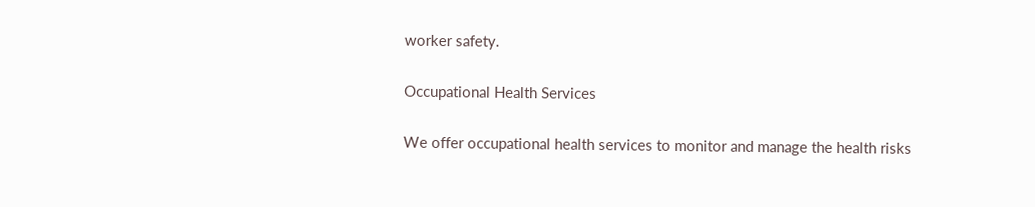worker safety.

Occupational Health Services

We offer occupational health services to monitor and manage the health risks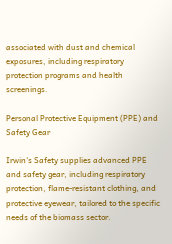associated with dust and chemical exposures, including respiratory protection programs and health screenings.

Personal Protective Equipment (PPE) and Safety Gear

Irwin's Safety supplies advanced PPE and safety gear, including respiratory protection, flame-resistant clothing, and protective eyewear, tailored to the specific needs of the biomass sector.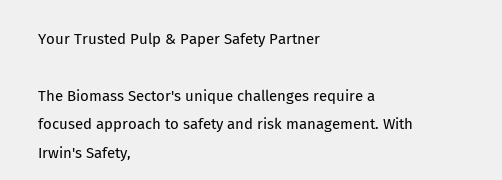Your Trusted Pulp & Paper Safety Partner

The Biomass Sector's unique challenges require a focused approach to safety and risk management. With Irwin's Safety,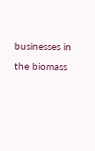businesses in the biomass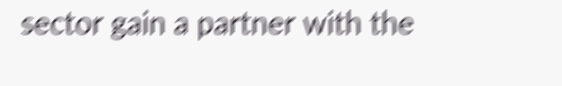sector gain a partner with the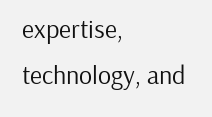expertise, technology, and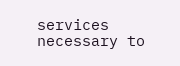services necessary to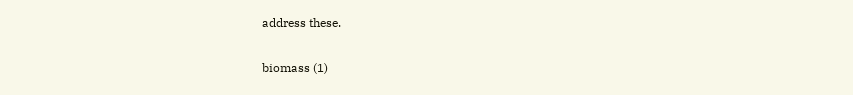address these.

biomass (1)